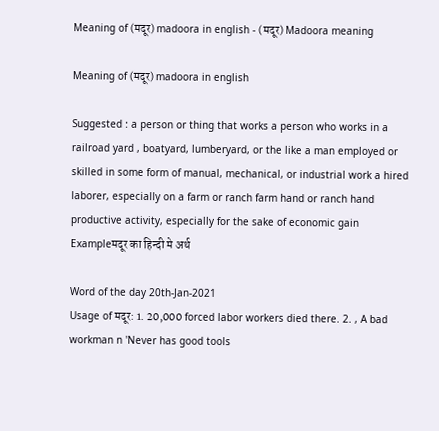Meaning of (मदूर) madoora in english - (मदूर) Madoora meaning

Meaning of (मदूर) madoora in english

Suggested : a person or thing that works a person who works in a railroad yard , boatyard, lumberyard, or the like a man employed or skilled in some form of manual, mechanical, or industrial work a hired laborer, especially on a farm or ranch farm hand or ranch hand productive activity, especially for the sake of economic gain
Exampleमदूर का हिन्दी मे अर्थ

Word of the day 20th-Jan-2021
Usage of मदूर: 1. 20,000 forced labor workers died there. 2. , A bad workman n 'Never has good tools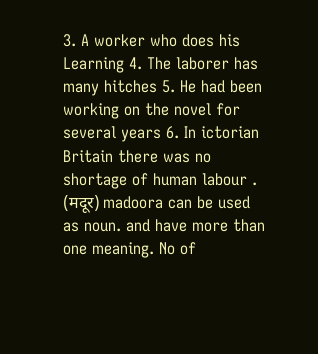3. A worker who does his Learning 4. The laborer has many hitches 5. He had been working on the novel for several years 6. In ictorian Britain there was no shortage of human labour .
(मदूर) madoora can be used as noun. and have more than one meaning. No of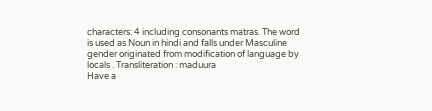characters: 4 including consonants matras. The word is used as Noun in hindi and falls under Masculine gender originated from modification of language by locals . Transliteration : maduura
Have a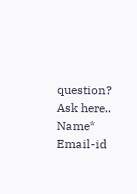question? Ask here..
Name*     Email-id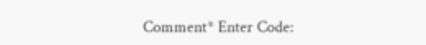Comment* Enter Code: